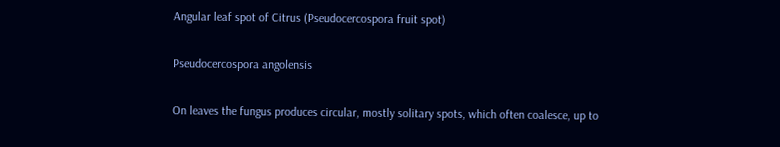Angular leaf spot of Citrus (Pseudocercospora fruit spot)

Pseudocercospora angolensis

On leaves the fungus produces circular, mostly solitary spots, which often coalesce, up to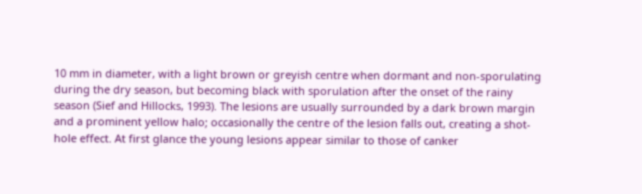10 mm in diameter, with a light brown or greyish centre when dormant and non-sporulating during the dry season, but becoming black with sporulation after the onset of the rainy season (Sief and Hillocks, 1993). The lesions are usually surrounded by a dark brown margin and a prominent yellow halo; occasionally the centre of the lesion falls out, creating a shot-hole effect. At first glance the young lesions appear similar to those of canker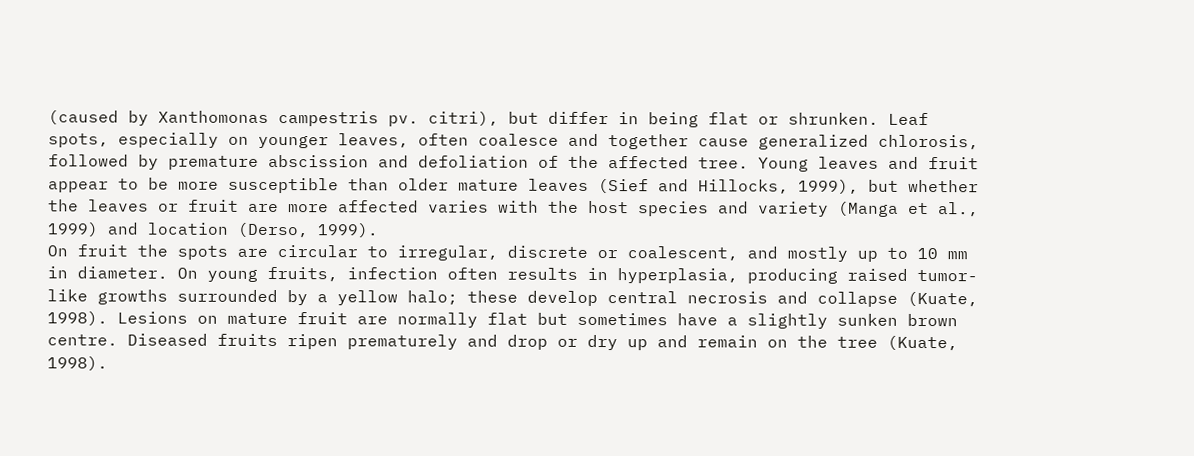(caused by Xanthomonas campestris pv. citri), but differ in being flat or shrunken. Leaf spots, especially on younger leaves, often coalesce and together cause generalized chlorosis, followed by premature abscission and defoliation of the affected tree. Young leaves and fruit appear to be more susceptible than older mature leaves (Sief and Hillocks, 1999), but whether the leaves or fruit are more affected varies with the host species and variety (Manga et al., 1999) and location (Derso, 1999).
On fruit the spots are circular to irregular, discrete or coalescent, and mostly up to 10 mm in diameter. On young fruits, infection often results in hyperplasia, producing raised tumor-like growths surrounded by a yellow halo; these develop central necrosis and collapse (Kuate, 1998). Lesions on mature fruit are normally flat but sometimes have a slightly sunken brown centre. Diseased fruits ripen prematurely and drop or dry up and remain on the tree (Kuate, 1998).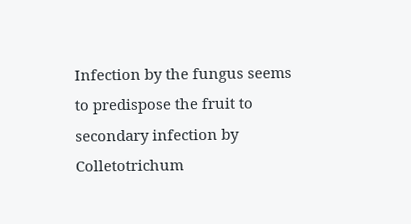Infection by the fungus seems to predispose the fruit to secondary infection by Colletotrichum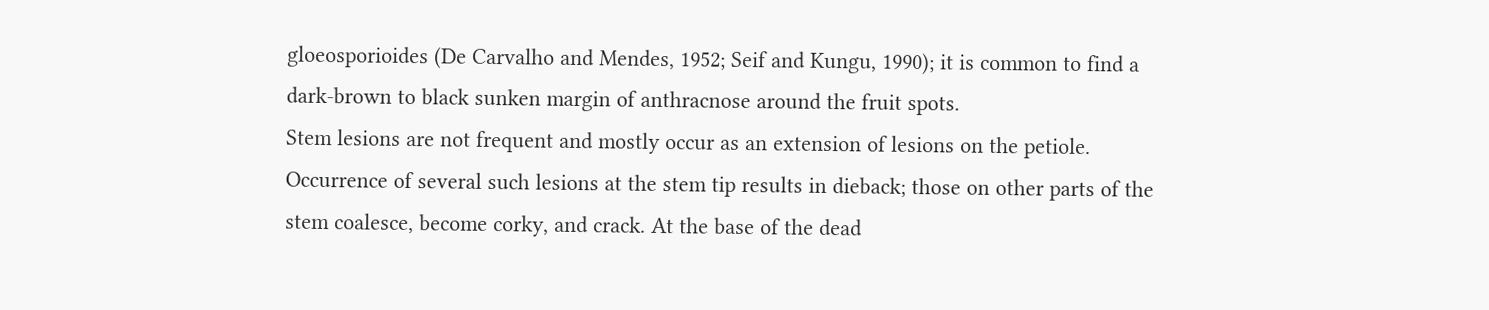gloeosporioides (De Carvalho and Mendes, 1952; Seif and Kungu, 1990); it is common to find a dark-brown to black sunken margin of anthracnose around the fruit spots.
Stem lesions are not frequent and mostly occur as an extension of lesions on the petiole. Occurrence of several such lesions at the stem tip results in dieback; those on other parts of the stem coalesce, become corky, and crack. At the base of the dead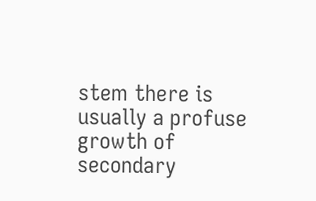stem there is usually a profuse growth of secondary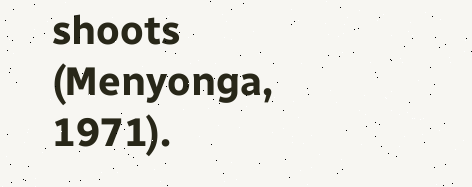shoots (Menyonga, 1971).